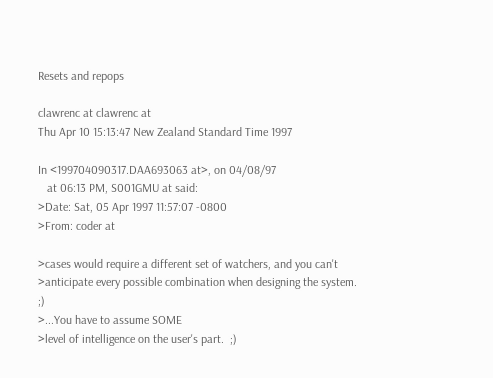Resets and repops

clawrenc at clawrenc at
Thu Apr 10 15:13:47 New Zealand Standard Time 1997

In <199704090317.DAA693063 at>, on 04/08/97
   at 06:13 PM, S001GMU at said:
>Date: Sat, 05 Apr 1997 11:57:07 -0800
>From: coder at

>cases would require a different set of watchers, and you can't
>anticipate every possible combination when designing the system.  ;)
>...You have to assume SOME
>level of intelligence on the user's part.  ;)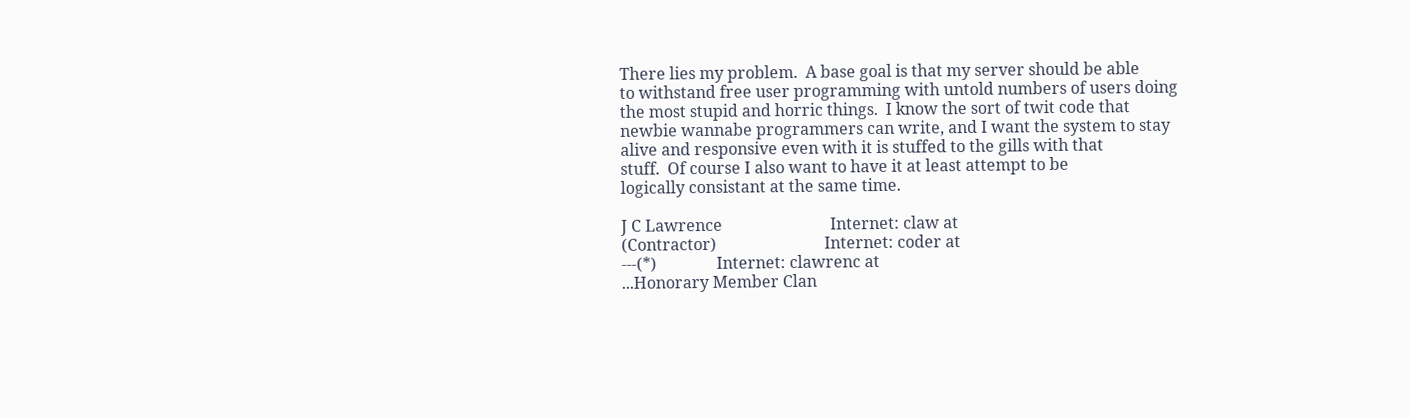There lies my problem.  A base goal is that my server should be able
to withstand free user programming with untold numbers of users doing
the most stupid and horric things.  I know the sort of twit code that
newbie wannabe programmers can write, and I want the system to stay
alive and responsive even with it is stuffed to the gills with that
stuff.  Of course I also want to have it at least attempt to be
logically consistant at the same time.

J C Lawrence                           Internet: claw at
(Contractor)                           Internet: coder at
---(*)               Internet: clawrenc at
...Honorary Member Clan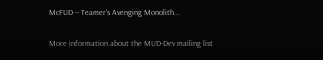McFUD -- Teamer's Avenging Monolith...

More information about the MUD-Dev mailing list